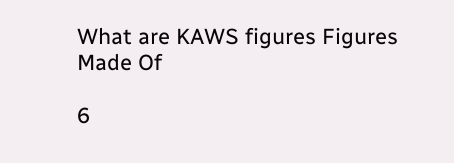What are KAWS figures Figures Made Of

6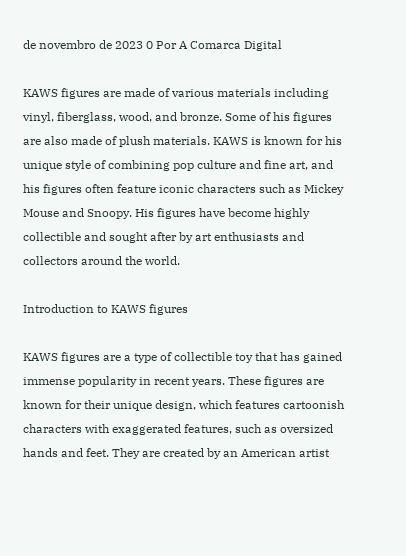de novembro de 2023 0 Por A Comarca Digital

KAWS figures are made of various materials including vinyl, fiberglass, wood, and bronze. Some of his figures are also made of plush materials. KAWS is known for his unique style of combining pop culture and fine art, and his figures often feature iconic characters such as Mickey Mouse and Snoopy. His figures have become highly collectible and sought after by art enthusiasts and collectors around the world.

Introduction to KAWS figures

KAWS figures are a type of collectible toy that has gained immense popularity in recent years. These figures are known for their unique design, which features cartoonish characters with exaggerated features, such as oversized hands and feet. They are created by an American artist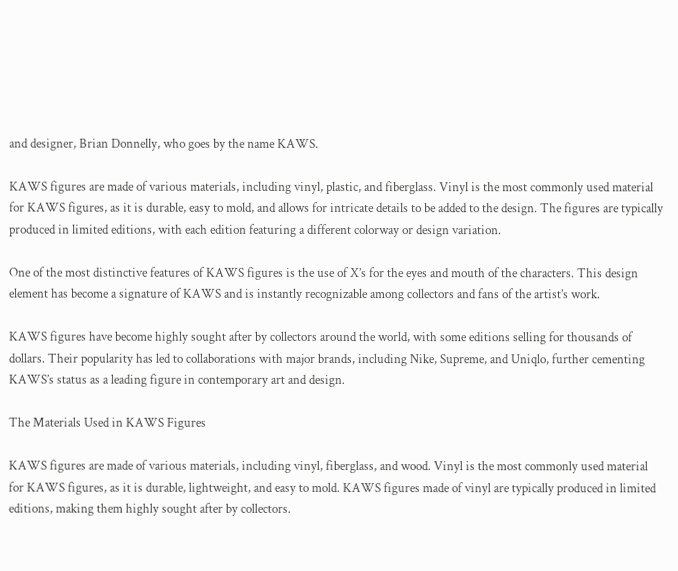and designer, Brian Donnelly, who goes by the name KAWS.

KAWS figures are made of various materials, including vinyl, plastic, and fiberglass. Vinyl is the most commonly used material for KAWS figures, as it is durable, easy to mold, and allows for intricate details to be added to the design. The figures are typically produced in limited editions, with each edition featuring a different colorway or design variation.

One of the most distinctive features of KAWS figures is the use of X’s for the eyes and mouth of the characters. This design element has become a signature of KAWS and is instantly recognizable among collectors and fans of the artist’s work.

KAWS figures have become highly sought after by collectors around the world, with some editions selling for thousands of dollars. Their popularity has led to collaborations with major brands, including Nike, Supreme, and Uniqlo, further cementing KAWS’s status as a leading figure in contemporary art and design.

The Materials Used in KAWS Figures

KAWS figures are made of various materials, including vinyl, fiberglass, and wood. Vinyl is the most commonly used material for KAWS figures, as it is durable, lightweight, and easy to mold. KAWS figures made of vinyl are typically produced in limited editions, making them highly sought after by collectors.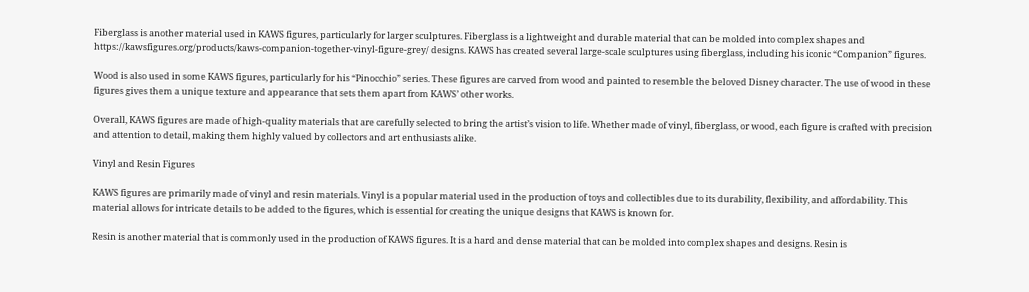Fiberglass is another material used in KAWS figures, particularly for larger sculptures. Fiberglass is a lightweight and durable material that can be molded into complex shapes and https://kawsfigures.org/products/kaws-companion-together-vinyl-figure-grey/ designs. KAWS has created several large-scale sculptures using fiberglass, including his iconic “Companion” figures.

Wood is also used in some KAWS figures, particularly for his “Pinocchio” series. These figures are carved from wood and painted to resemble the beloved Disney character. The use of wood in these figures gives them a unique texture and appearance that sets them apart from KAWS’ other works.

Overall, KAWS figures are made of high-quality materials that are carefully selected to bring the artist’s vision to life. Whether made of vinyl, fiberglass, or wood, each figure is crafted with precision and attention to detail, making them highly valued by collectors and art enthusiasts alike.

Vinyl and Resin Figures

KAWS figures are primarily made of vinyl and resin materials. Vinyl is a popular material used in the production of toys and collectibles due to its durability, flexibility, and affordability. This material allows for intricate details to be added to the figures, which is essential for creating the unique designs that KAWS is known for.

Resin is another material that is commonly used in the production of KAWS figures. It is a hard and dense material that can be molded into complex shapes and designs. Resin is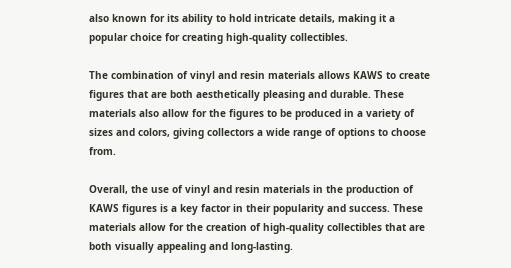also known for its ability to hold intricate details, making it a popular choice for creating high-quality collectibles.

The combination of vinyl and resin materials allows KAWS to create figures that are both aesthetically pleasing and durable. These materials also allow for the figures to be produced in a variety of sizes and colors, giving collectors a wide range of options to choose from.

Overall, the use of vinyl and resin materials in the production of KAWS figures is a key factor in their popularity and success. These materials allow for the creation of high-quality collectibles that are both visually appealing and long-lasting.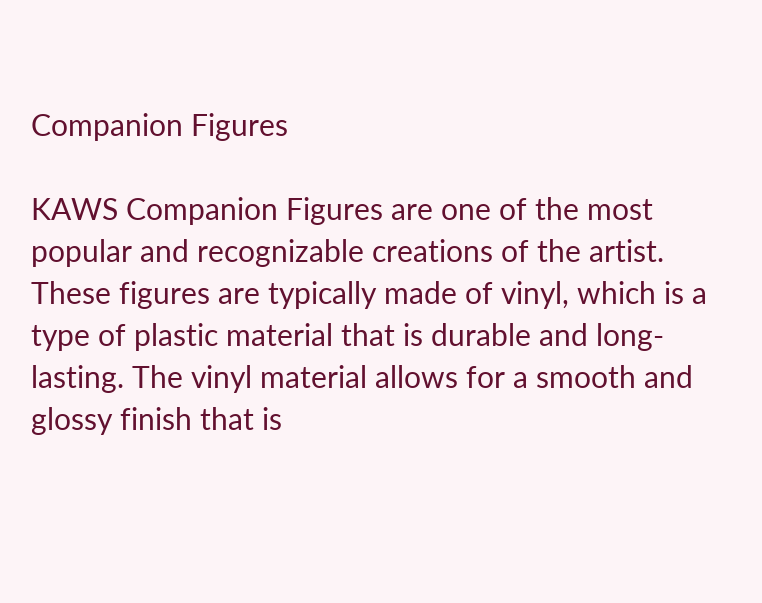Companion Figures

KAWS Companion Figures are one of the most popular and recognizable creations of the artist. These figures are typically made of vinyl, which is a type of plastic material that is durable and long-lasting. The vinyl material allows for a smooth and glossy finish that is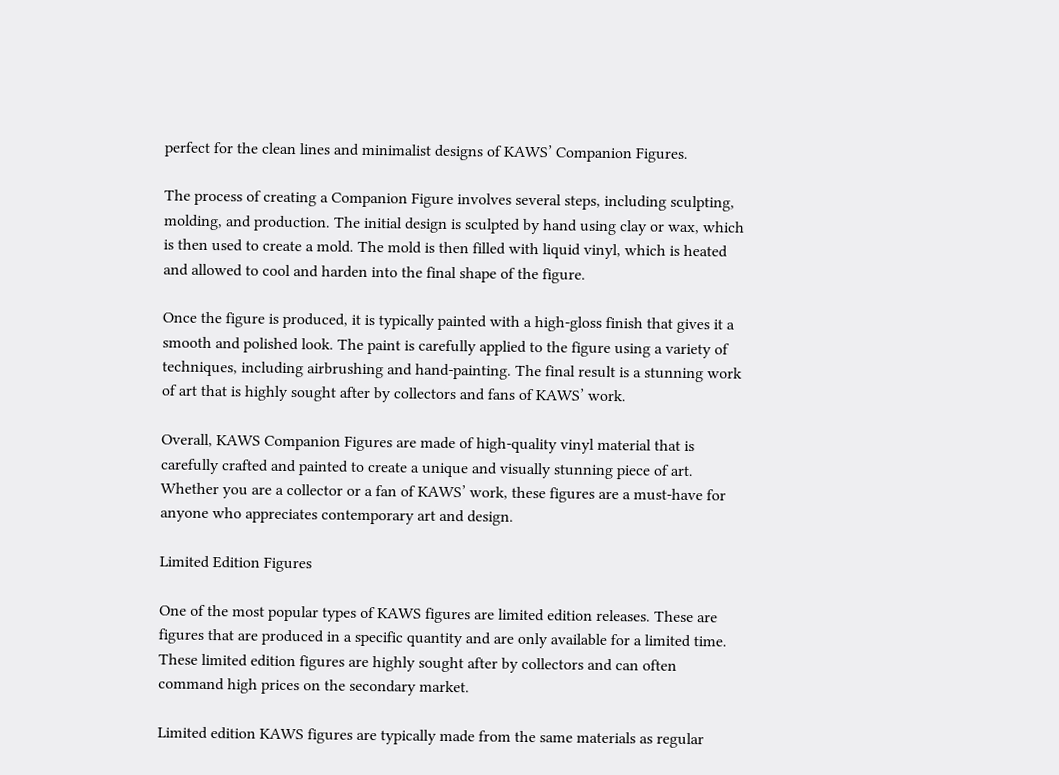perfect for the clean lines and minimalist designs of KAWS’ Companion Figures.

The process of creating a Companion Figure involves several steps, including sculpting, molding, and production. The initial design is sculpted by hand using clay or wax, which is then used to create a mold. The mold is then filled with liquid vinyl, which is heated and allowed to cool and harden into the final shape of the figure.

Once the figure is produced, it is typically painted with a high-gloss finish that gives it a smooth and polished look. The paint is carefully applied to the figure using a variety of techniques, including airbrushing and hand-painting. The final result is a stunning work of art that is highly sought after by collectors and fans of KAWS’ work.

Overall, KAWS Companion Figures are made of high-quality vinyl material that is carefully crafted and painted to create a unique and visually stunning piece of art. Whether you are a collector or a fan of KAWS’ work, these figures are a must-have for anyone who appreciates contemporary art and design.

Limited Edition Figures

One of the most popular types of KAWS figures are limited edition releases. These are figures that are produced in a specific quantity and are only available for a limited time. These limited edition figures are highly sought after by collectors and can often command high prices on the secondary market.

Limited edition KAWS figures are typically made from the same materials as regular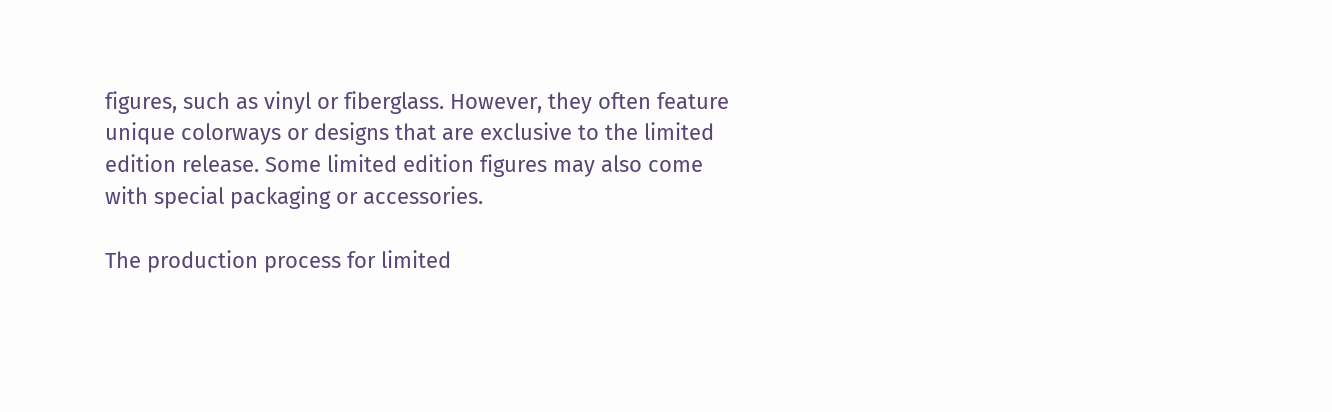figures, such as vinyl or fiberglass. However, they often feature unique colorways or designs that are exclusive to the limited edition release. Some limited edition figures may also come with special packaging or accessories.

The production process for limited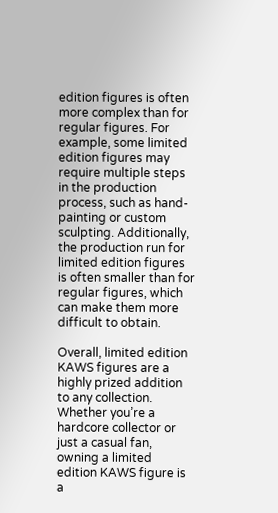edition figures is often more complex than for regular figures. For example, some limited edition figures may require multiple steps in the production process, such as hand-painting or custom sculpting. Additionally, the production run for limited edition figures is often smaller than for regular figures, which can make them more difficult to obtain.

Overall, limited edition KAWS figures are a highly prized addition to any collection. Whether you’re a hardcore collector or just a casual fan, owning a limited edition KAWS figure is a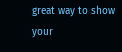great way to show your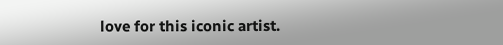love for this iconic artist.